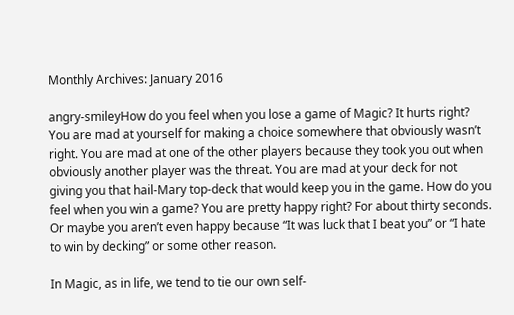Monthly Archives: January 2016

angry-smileyHow do you feel when you lose a game of Magic? It hurts right? You are mad at yourself for making a choice somewhere that obviously wasn’t right. You are mad at one of the other players because they took you out when obviously another player was the threat. You are mad at your deck for not giving you that hail-Mary top-deck that would keep you in the game. How do you feel when you win a game? You are pretty happy right? For about thirty seconds. Or maybe you aren’t even happy because “It was luck that I beat you” or “I hate to win by decking” or some other reason.

In Magic, as in life, we tend to tie our own self-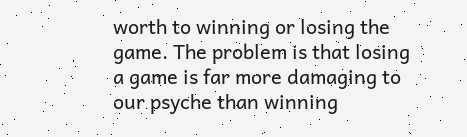worth to winning or losing the game. The problem is that losing a game is far more damaging to our psyche than winning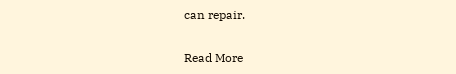can repair.

Read More